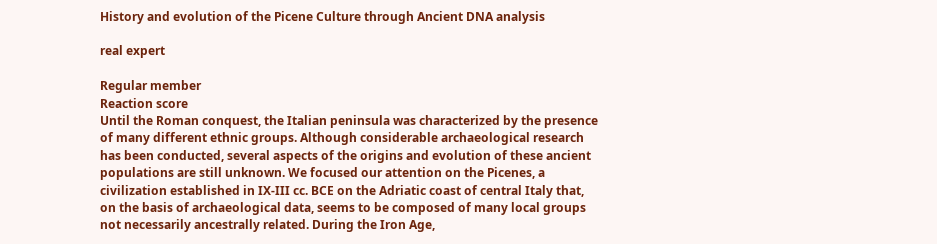History and evolution of the Picene Culture through Ancient DNA analysis

real expert

Regular member
Reaction score
Until the Roman conquest, the Italian peninsula was characterized by the presence of many different ethnic groups. Although considerable archaeological research has been conducted, several aspects of the origins and evolution of these ancient populations are still unknown. We focused our attention on the Picenes, a civilization established in IX-III cc. BCE on the Adriatic coast of central Italy that, on the basis of archaeological data, seems to be composed of many local groups not necessarily ancestrally related. During the Iron Age,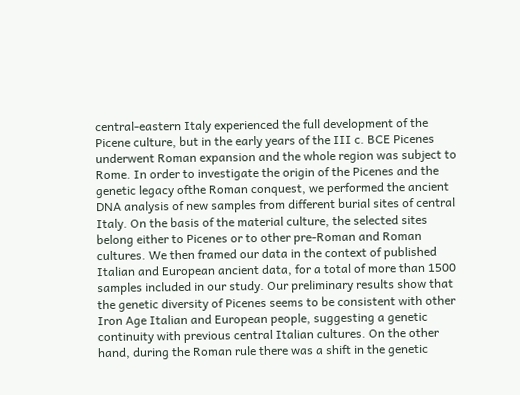central-eastern Italy experienced the full development of the Picene culture, but in the early years of the III c. BCE Picenes underwent Roman expansion and the whole region was subject to Rome. In order to investigate the origin of the Picenes and the genetic legacy ofthe Roman conquest, we performed the ancient DNA analysis of new samples from different burial sites of central Italy. On the basis of the material culture, the selected sites belong either to Picenes or to other pre-Roman and Roman cultures. We then framed our data in the context of published Italian and European ancient data, for a total of more than 1500 samples included in our study. Our preliminary results show that the genetic diversity of Picenes seems to be consistent with other Iron Age Italian and European people, suggesting a genetic continuity with previous central Italian cultures. On the other hand, during the Roman rule there was a shift in the genetic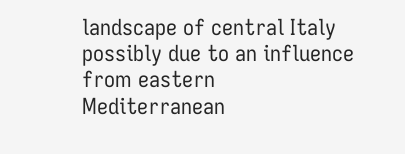landscape of central Italy possibly due to an influence from eastern Mediterranean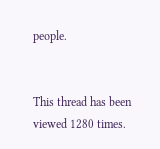people.


This thread has been viewed 1280 times.